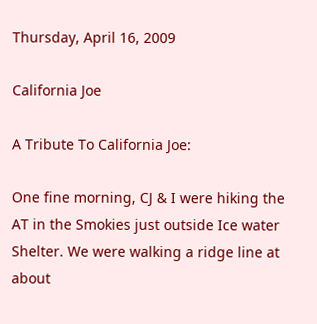Thursday, April 16, 2009

California Joe

A Tribute To California Joe:

One fine morning, CJ & I were hiking the AT in the Smokies just outside Ice water Shelter. We were walking a ridge line at about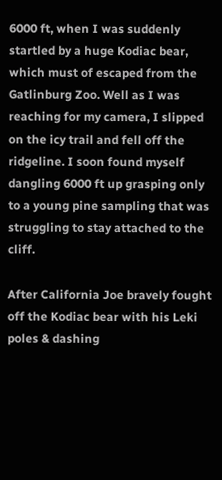6000 ft, when I was suddenly startled by a huge Kodiac bear, which must of escaped from the Gatlinburg Zoo. Well as I was reaching for my camera, I slipped on the icy trail and fell off the ridgeline. I soon found myself dangling 6000 ft up grasping only to a young pine sampling that was struggling to stay attached to the cliff.

After California Joe bravely fought off the Kodiac bear with his Leki poles & dashing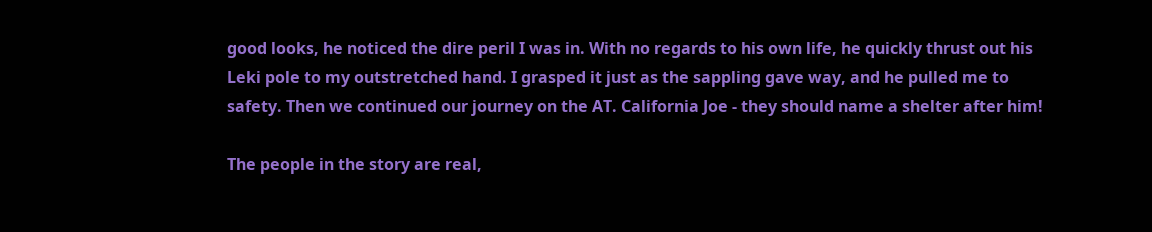good looks, he noticed the dire peril I was in. With no regards to his own life, he quickly thrust out his Leki pole to my outstretched hand. I grasped it just as the sappling gave way, and he pulled me to safety. Then we continued our journey on the AT. California Joe - they should name a shelter after him!

The people in the story are real,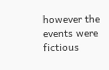however the events were fictious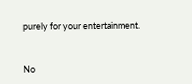purely for your entertainment.


No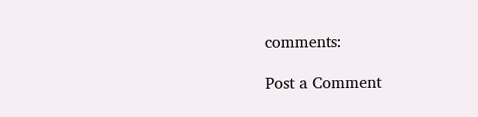comments:

Post a Comment